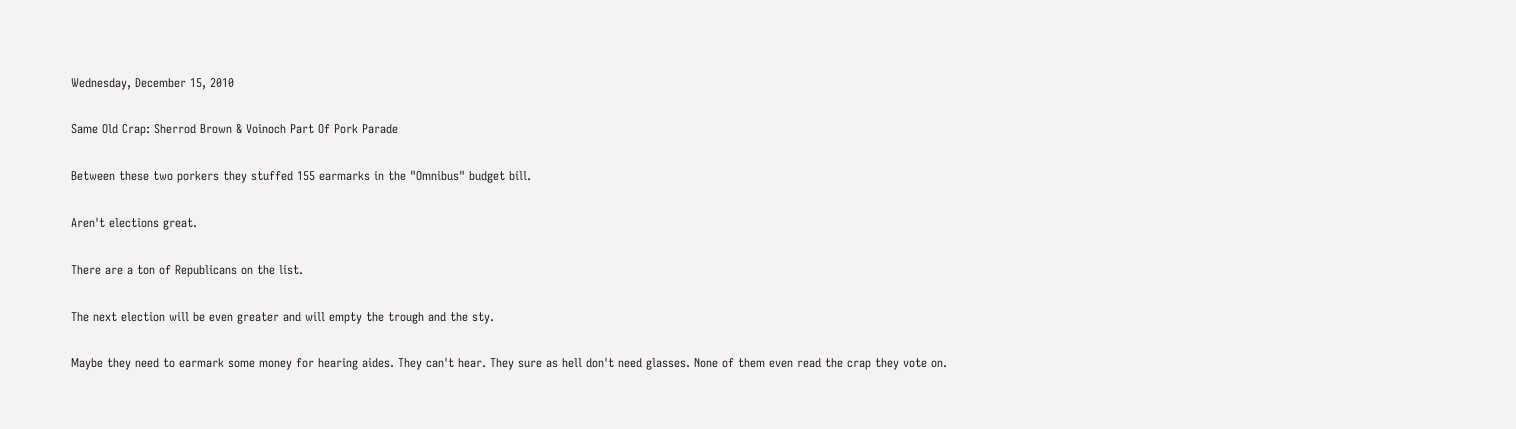Wednesday, December 15, 2010

Same Old Crap: Sherrod Brown & Voinoch Part Of Pork Parade

Between these two porkers they stuffed 155 earmarks in the "Omnibus" budget bill.

Aren't elections great.

There are a ton of Republicans on the list.

The next election will be even greater and will empty the trough and the sty.

Maybe they need to earmark some money for hearing aides. They can't hear. They sure as hell don't need glasses. None of them even read the crap they vote on.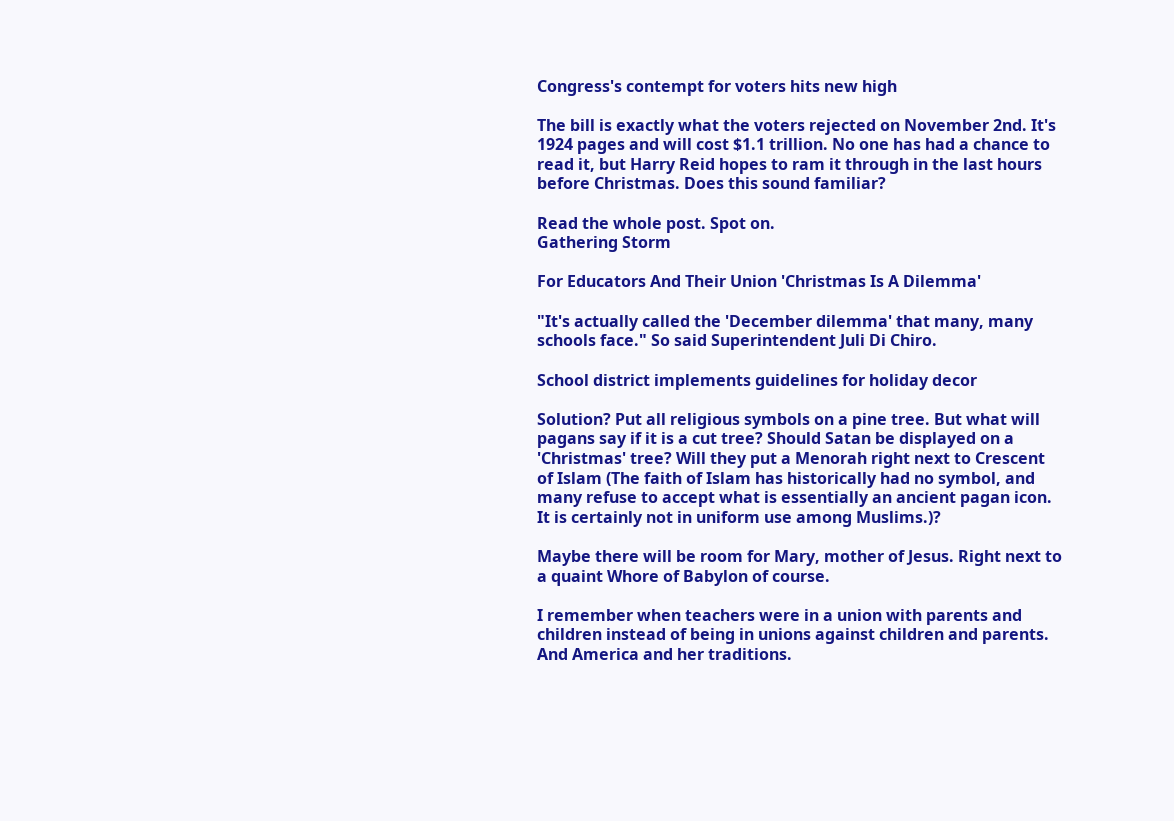Congress's contempt for voters hits new high

The bill is exactly what the voters rejected on November 2nd. It's 1924 pages and will cost $1.1 trillion. No one has had a chance to read it, but Harry Reid hopes to ram it through in the last hours before Christmas. Does this sound familiar?

Read the whole post. Spot on.
Gathering Storm

For Educators And Their Union 'Christmas Is A Dilemma'

"It's actually called the 'December dilemma' that many, many schools face." So said Superintendent Juli Di Chiro.

School district implements guidelines for holiday decor

Solution? Put all religious symbols on a pine tree. But what will pagans say if it is a cut tree? Should Satan be displayed on a 'Christmas' tree? Will they put a Menorah right next to Crescent of Islam (The faith of Islam has historically had no symbol, and many refuse to accept what is essentially an ancient pagan icon. It is certainly not in uniform use among Muslims.)?

Maybe there will be room for Mary, mother of Jesus. Right next to a quaint Whore of Babylon of course.

I remember when teachers were in a union with parents and children instead of being in unions against children and parents. And America and her traditions.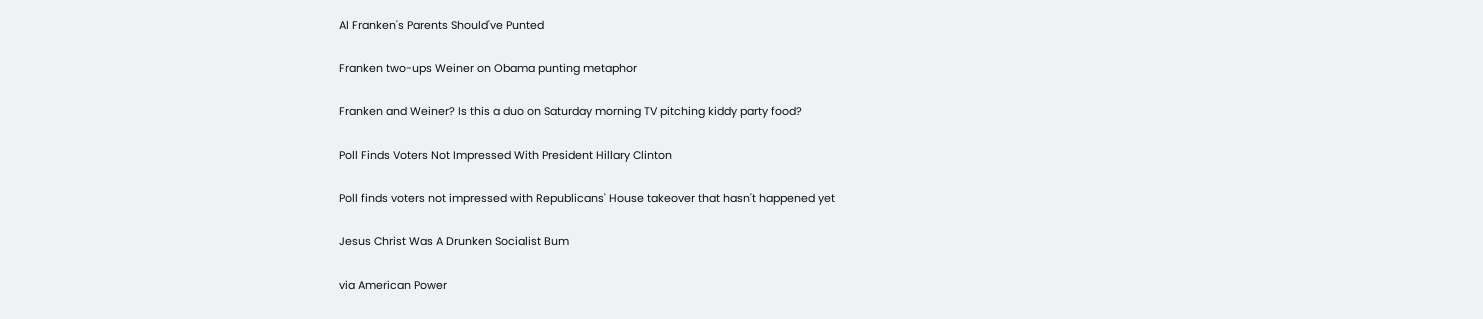Al Franken's Parents Should've Punted

Franken two-ups Weiner on Obama punting metaphor

Franken and Weiner? Is this a duo on Saturday morning TV pitching kiddy party food?

Poll Finds Voters Not Impressed With President Hillary Clinton

Poll finds voters not impressed with Republicans' House takeover that hasn't happened yet

Jesus Christ Was A Drunken Socialist Bum

via American Power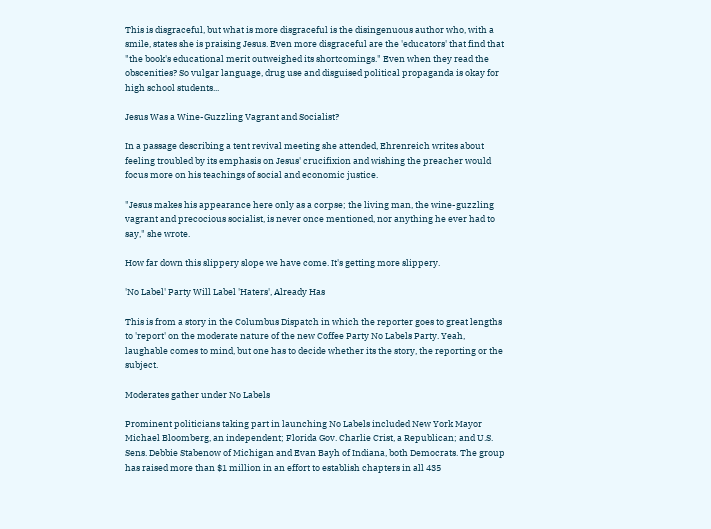This is disgraceful, but what is more disgraceful is the disingenuous author who, with a smile, states she is praising Jesus. Even more disgraceful are the 'educators' that find that "the book's educational merit outweighed its shortcomings." Even when they read the obscenities? So vulgar language, drug use and disguised political propaganda is okay for high school students...

Jesus Was a Wine-Guzzling Vagrant and Socialist?

In a passage describing a tent revival meeting she attended, Ehrenreich writes about feeling troubled by its emphasis on Jesus' crucifixion and wishing the preacher would focus more on his teachings of social and economic justice.

"Jesus makes his appearance here only as a corpse; the living man, the wine-guzzling vagrant and precocious socialist, is never once mentioned, nor anything he ever had to say," she wrote.

How far down this slippery slope we have come. It's getting more slippery.

'No Label' Party Will Label 'Haters', Already Has

This is from a story in the Columbus Dispatch in which the reporter goes to great lengths to 'report' on the moderate nature of the new Coffee Party No Labels Party. Yeah, laughable comes to mind, but one has to decide whether its the story, the reporting or the subject.

Moderates gather under No Labels

Prominent politicians taking part in launching No Labels included New York Mayor Michael Bloomberg, an independent; Florida Gov. Charlie Crist, a Republican; and U.S. Sens. Debbie Stabenow of Michigan and Evan Bayh of Indiana, both Democrats. The group has raised more than $1 million in an effort to establish chapters in all 435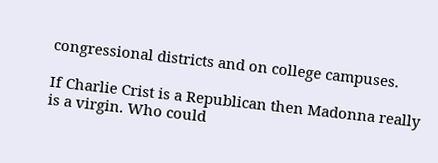congressional districts and on college campuses.

If Charlie Crist is a Republican then Madonna really is a virgin. Who could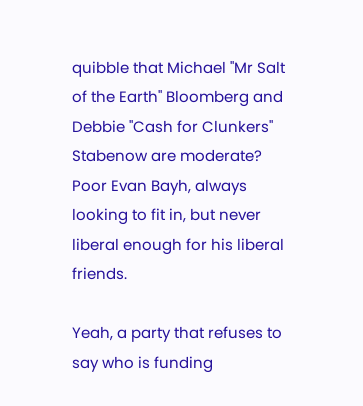quibble that Michael "Mr Salt of the Earth" Bloomberg and Debbie "Cash for Clunkers" Stabenow are moderate? Poor Evan Bayh, always looking to fit in, but never liberal enough for his liberal friends.

Yeah, a party that refuses to say who is funding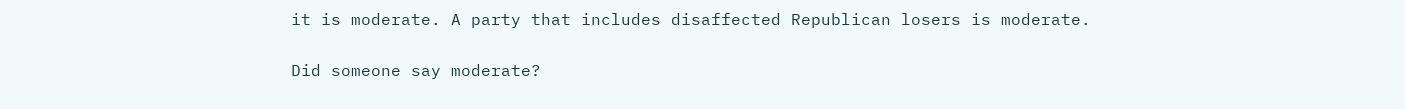it is moderate. A party that includes disaffected Republican losers is moderate.

Did someone say moderate?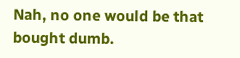Nah, no one would be that bought dumb.